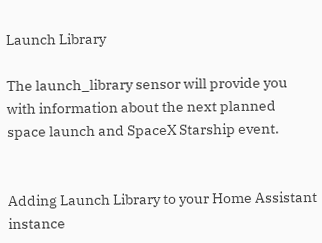Launch Library

The launch_library sensor will provide you with information about the next planned space launch and SpaceX Starship event.


Adding Launch Library to your Home Assistant instance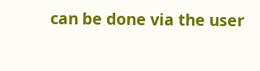can be done via the user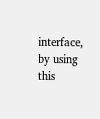interface, by using this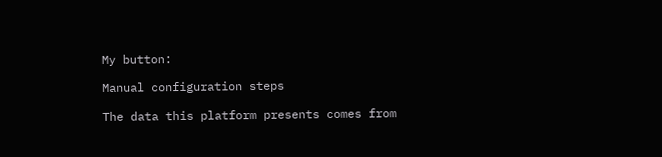My button:

Manual configuration steps

The data this platform presents comes from